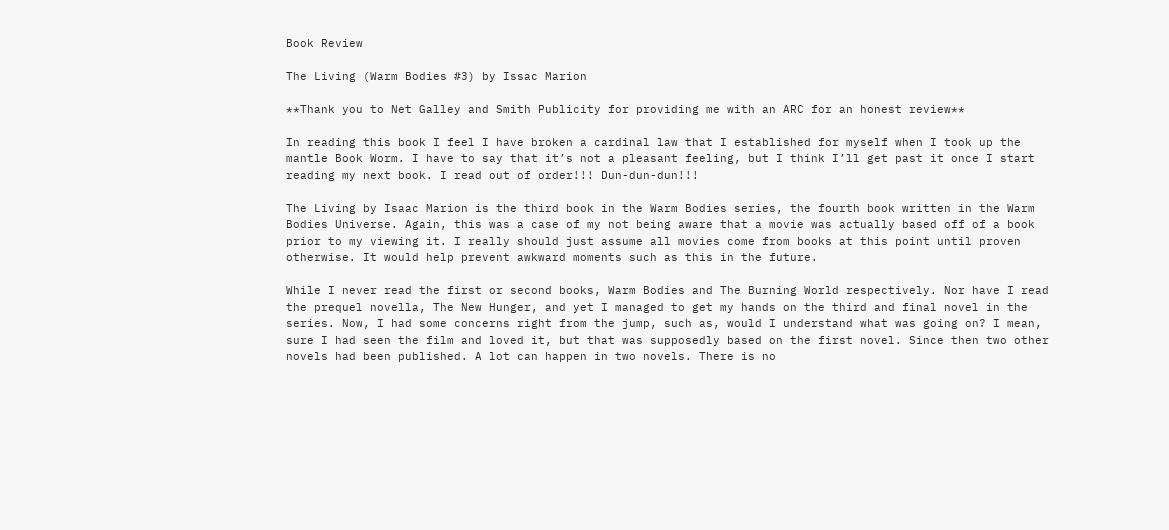Book Review

The Living (Warm Bodies #3) by Issac Marion

**Thank you to Net Galley and Smith Publicity for providing me with an ARC for an honest review**

In reading this book I feel I have broken a cardinal law that I established for myself when I took up the mantle Book Worm. I have to say that it’s not a pleasant feeling, but I think I’ll get past it once I start reading my next book. I read out of order!!! Dun-dun-dun!!!

The Living by Isaac Marion is the third book in the Warm Bodies series, the fourth book written in the Warm Bodies Universe. Again, this was a case of my not being aware that a movie was actually based off of a book prior to my viewing it. I really should just assume all movies come from books at this point until proven otherwise. It would help prevent awkward moments such as this in the future.

While I never read the first or second books, Warm Bodies and The Burning World respectively. Nor have I read the prequel novella, The New Hunger, and yet I managed to get my hands on the third and final novel in the series. Now, I had some concerns right from the jump, such as, would I understand what was going on? I mean, sure I had seen the film and loved it, but that was supposedly based on the first novel. Since then two other novels had been published. A lot can happen in two novels. There is no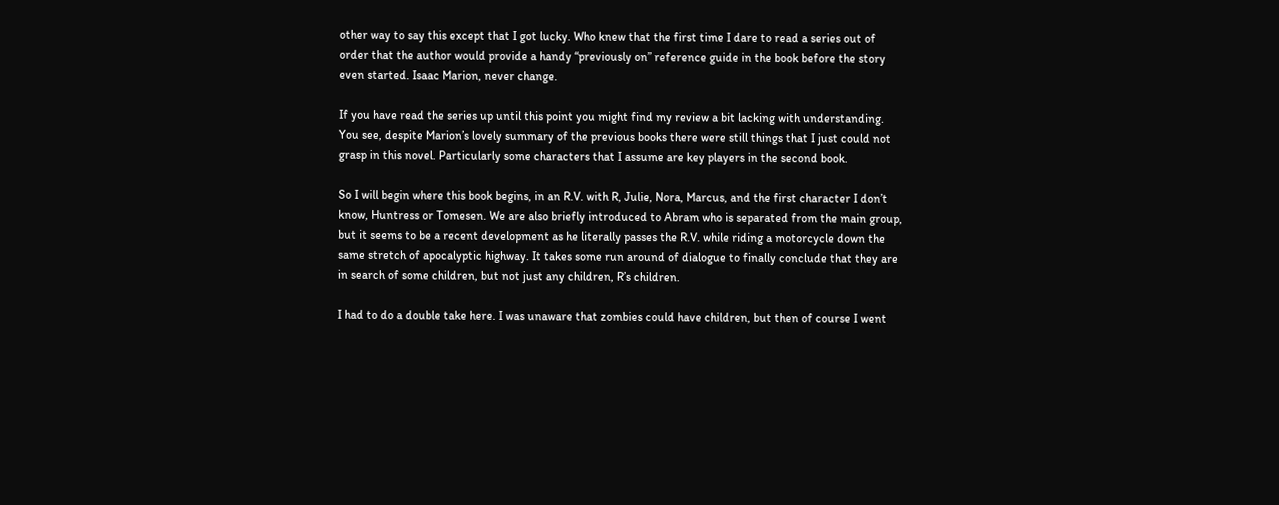other way to say this except that I got lucky. Who knew that the first time I dare to read a series out of order that the author would provide a handy “previously on” reference guide in the book before the story even started. Isaac Marion, never change.

If you have read the series up until this point you might find my review a bit lacking with understanding. You see, despite Marion’s lovely summary of the previous books there were still things that I just could not grasp in this novel. Particularly some characters that I assume are key players in the second book.

So I will begin where this book begins, in an R.V. with R, Julie, Nora, Marcus, and the first character I don’t know, Huntress or Tomesen. We are also briefly introduced to Abram who is separated from the main group, but it seems to be a recent development as he literally passes the R.V. while riding a motorcycle down the same stretch of apocalyptic highway. It takes some run around of dialogue to finally conclude that they are in search of some children, but not just any children, R’s children.

I had to do a double take here. I was unaware that zombies could have children, but then of course I went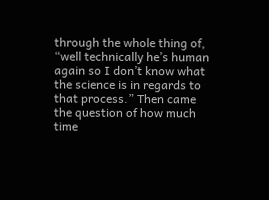through the whole thing of, “well technically he’s human again so I don’t know what the science is in regards to that process.” Then came the question of how much time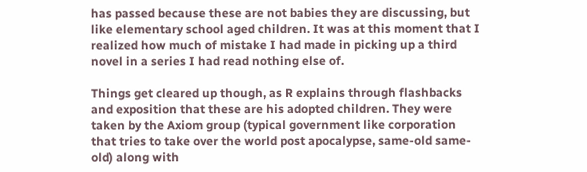has passed because these are not babies they are discussing, but like elementary school aged children. It was at this moment that I realized how much of mistake I had made in picking up a third novel in a series I had read nothing else of.

Things get cleared up though, as R explains through flashbacks and exposition that these are his adopted children. They were taken by the Axiom group (typical government like corporation that tries to take over the world post apocalypse, same-old same-old) along with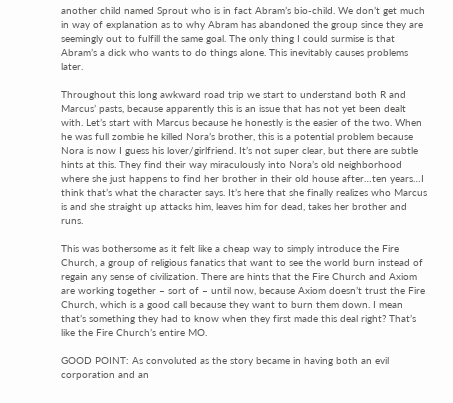another child named Sprout who is in fact Abram’s bio-child. We don’t get much in way of explanation as to why Abram has abandoned the group since they are seemingly out to fulfill the same goal. The only thing I could surmise is that Abram’s a dick who wants to do things alone. This inevitably causes problems later.

Throughout this long awkward road trip we start to understand both R and Marcus’ pasts, because apparently this is an issue that has not yet been dealt with. Let’s start with Marcus because he honestly is the easier of the two. When he was full zombie he killed Nora’s brother, this is a potential problem because Nora is now I guess his lover/girlfriend. It’s not super clear, but there are subtle hints at this. They find their way miraculously into Nora’s old neighborhood where she just happens to find her brother in their old house after…ten years…I think that’s what the character says. It’s here that she finally realizes who Marcus is and she straight up attacks him, leaves him for dead, takes her brother and runs.

This was bothersome as it felt like a cheap way to simply introduce the Fire Church, a group of religious fanatics that want to see the world burn instead of regain any sense of civilization. There are hints that the Fire Church and Axiom are working together – sort of – until now, because Axiom doesn’t trust the Fire Church, which is a good call because they want to burn them down. I mean that’s something they had to know when they first made this deal right? That’s like the Fire Church’s entire MO.

GOOD POINT: As convoluted as the story became in having both an evil corporation and an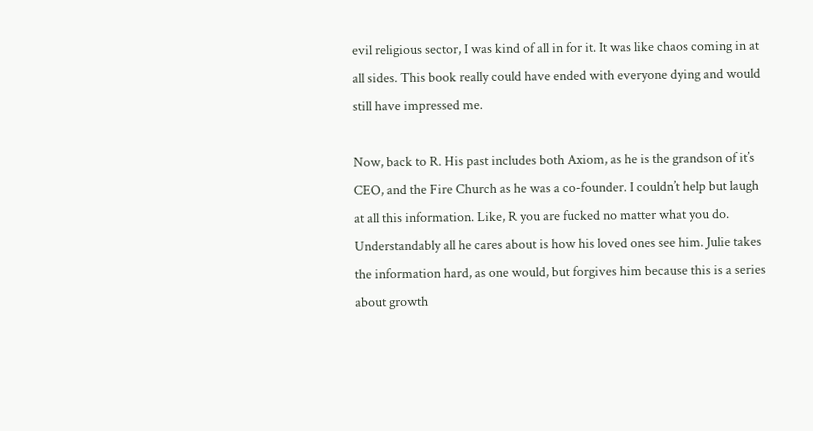evil religious sector, I was kind of all in for it. It was like chaos coming in at all sides. This book really could have ended with everyone dying and would still have impressed me.

Now, back to R. His past includes both Axiom, as he is the grandson of it’s CEO, and the Fire Church as he was a co-founder. I couldn’t help but laugh at all this information. Like, R you are fucked no matter what you do. Understandably all he cares about is how his loved ones see him. Julie takes the information hard, as one would, but forgives him because this is a series about growth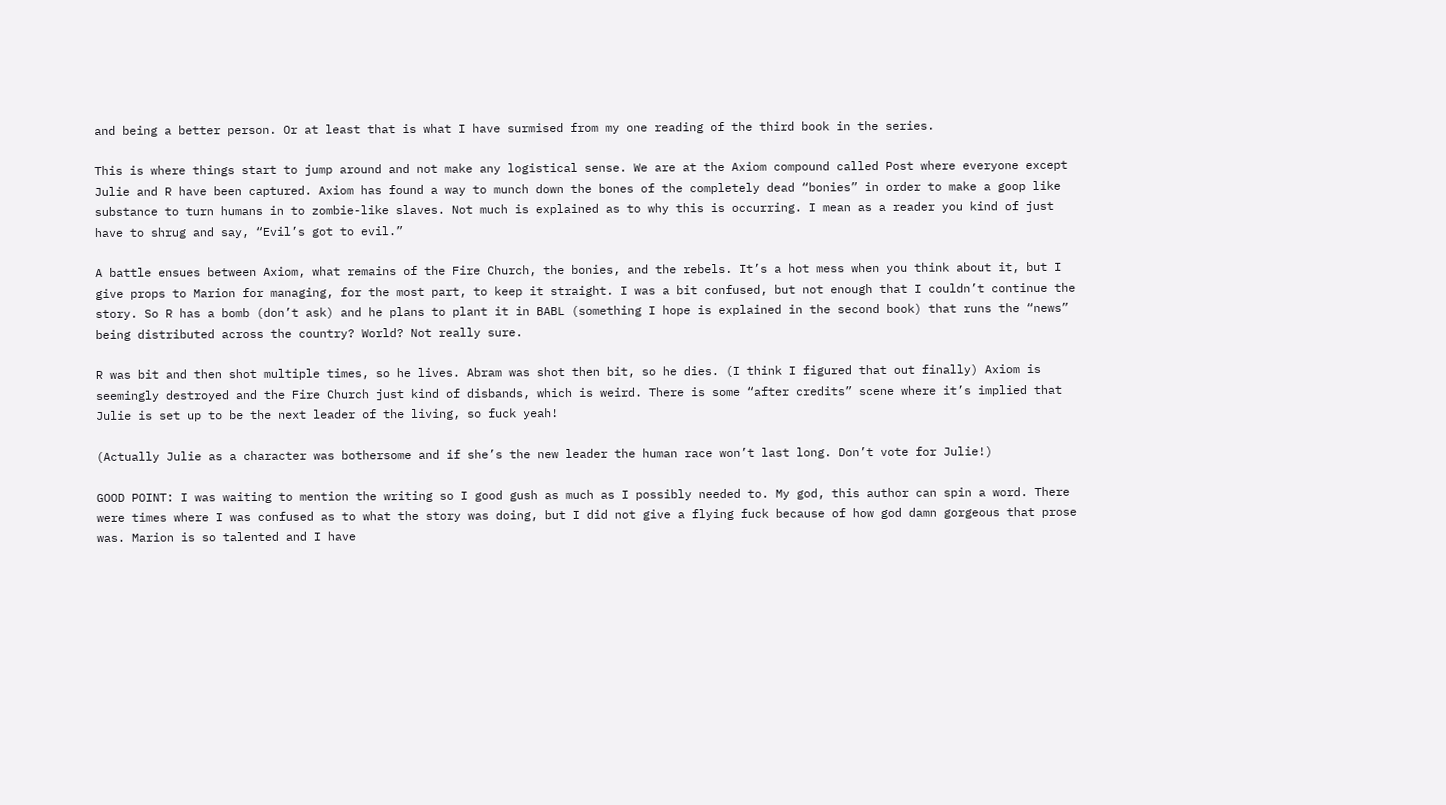and being a better person. Or at least that is what I have surmised from my one reading of the third book in the series.

This is where things start to jump around and not make any logistical sense. We are at the Axiom compound called Post where everyone except Julie and R have been captured. Axiom has found a way to munch down the bones of the completely dead “bonies” in order to make a goop like substance to turn humans in to zombie-like slaves. Not much is explained as to why this is occurring. I mean as a reader you kind of just have to shrug and say, “Evil’s got to evil.”

A battle ensues between Axiom, what remains of the Fire Church, the bonies, and the rebels. It’s a hot mess when you think about it, but I give props to Marion for managing, for the most part, to keep it straight. I was a bit confused, but not enough that I couldn’t continue the story. So R has a bomb (don’t ask) and he plans to plant it in BABL (something I hope is explained in the second book) that runs the “news” being distributed across the country? World? Not really sure.

R was bit and then shot multiple times, so he lives. Abram was shot then bit, so he dies. (I think I figured that out finally) Axiom is seemingly destroyed and the Fire Church just kind of disbands, which is weird. There is some “after credits” scene where it’s implied that Julie is set up to be the next leader of the living, so fuck yeah!

(Actually Julie as a character was bothersome and if she’s the new leader the human race won’t last long. Don’t vote for Julie!)

GOOD POINT: I was waiting to mention the writing so I good gush as much as I possibly needed to. My god, this author can spin a word. There were times where I was confused as to what the story was doing, but I did not give a flying fuck because of how god damn gorgeous that prose was. Marion is so talented and I have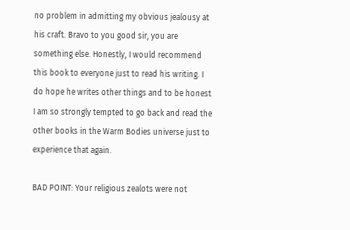no problem in admitting my obvious jealousy at his craft. Bravo to you good sir, you are something else. Honestly, I would recommend this book to everyone just to read his writing. I do hope he writes other things and to be honest I am so strongly tempted to go back and read the other books in the Warm Bodies universe just to experience that again.

BAD POINT: Your religious zealots were not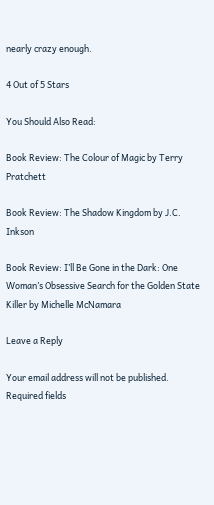nearly crazy enough.

4 Out of 5 Stars

You Should Also Read:

Book Review: The Colour of Magic by Terry Pratchett

Book Review: The Shadow Kingdom by J.C. Inkson

Book Review: I’ll Be Gone in the Dark: One Woman’s Obsessive Search for the Golden State Killer by Michelle McNamara

Leave a Reply

Your email address will not be published. Required fields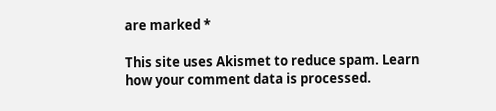are marked *

This site uses Akismet to reduce spam. Learn how your comment data is processed.